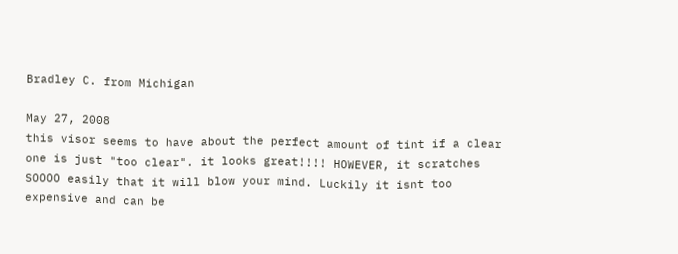Bradley C. from Michigan

May 27, 2008
this visor seems to have about the perfect amount of tint if a clear one is just "too clear". it looks great!!!! HOWEVER, it scratches SOOOO easily that it will blow your mind. Luckily it isnt too expensive and can be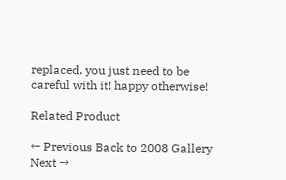replaced. you just need to be careful with it! happy otherwise!

Related Product

← Previous Back to 2008 Gallery Next →